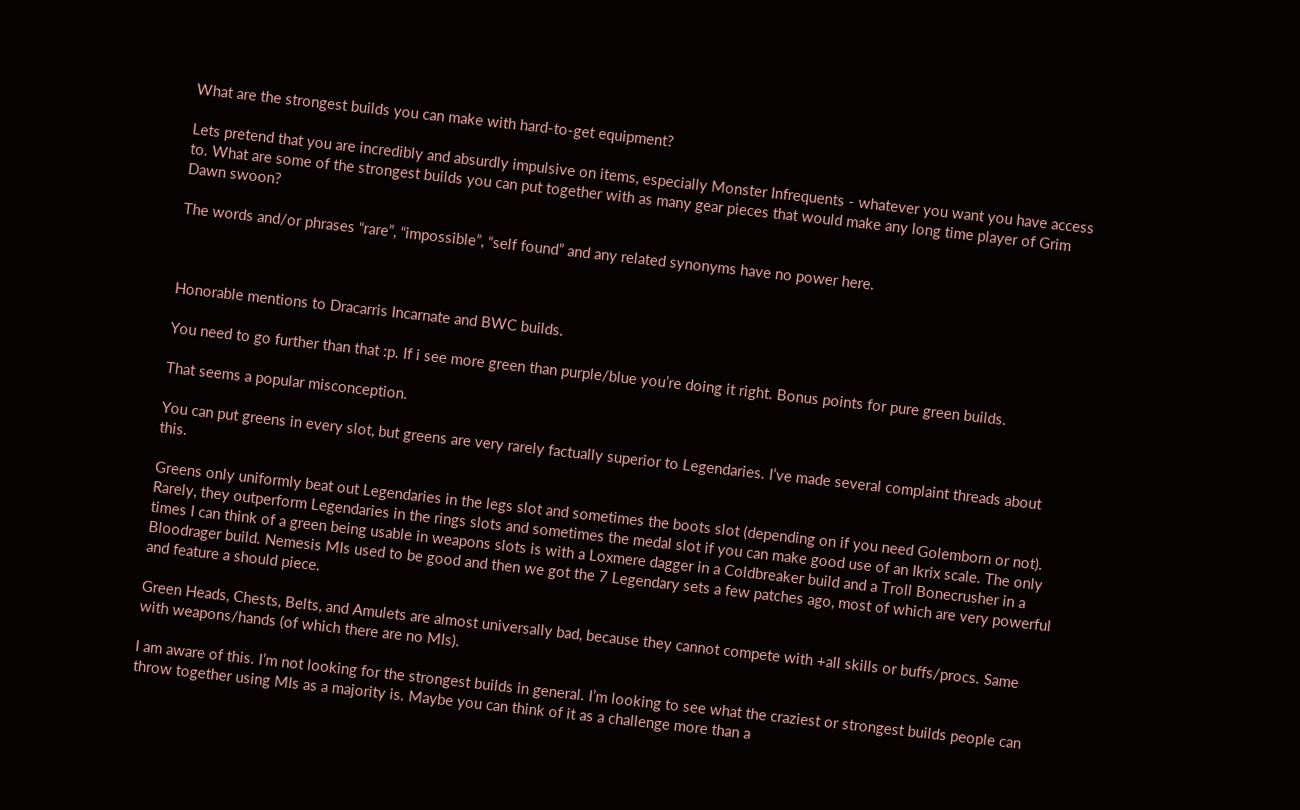What are the strongest builds you can make with hard-to-get equipment?

Lets pretend that you are incredibly and absurdly impulsive on items, especially Monster Infrequents - whatever you want you have access to. What are some of the strongest builds you can put together with as many gear pieces that would make any long time player of Grim Dawn swoon?

The words and/or phrases “rare”, “impossible”, “self found” and any related synonyms have no power here.



Honorable mentions to Dracarris Incarnate and BWC builds.

You need to go further than that :p. If i see more green than purple/blue you’re doing it right. Bonus points for pure green builds.

That seems a popular misconception.

You can put greens in every slot, but greens are very rarely factually superior to Legendaries. I’ve made several complaint threads about this.

Greens only uniformly beat out Legendaries in the legs slot and sometimes the boots slot (depending on if you need Golemborn or not). Rarely, they outperform Legendaries in the rings slots and sometimes the medal slot if you can make good use of an Ikrix scale. The only times I can think of a green being usable in weapons slots is with a Loxmere dagger in a Coldbreaker build and a Troll Bonecrusher in a Bloodrager build. Nemesis MIs used to be good and then we got the 7 Legendary sets a few patches ago, most of which are very powerful and feature a should piece.

Green Heads, Chests, Belts, and Amulets are almost universally bad, because they cannot compete with +all skills or buffs/procs. Same with weapons/hands (of which there are no MIs).

I am aware of this. I’m not looking for the strongest builds in general. I’m looking to see what the craziest or strongest builds people can throw together using MIs as a majority is. Maybe you can think of it as a challenge more than a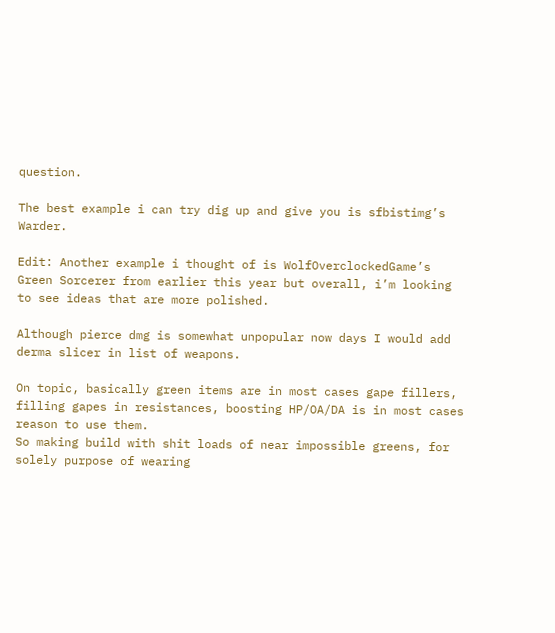question.

The best example i can try dig up and give you is sfbistimg’s Warder.

Edit: Another example i thought of is WolfOverclockedGame’s Green Sorcerer from earlier this year but overall, i’m looking to see ideas that are more polished.

Although pierce dmg is somewhat unpopular now days I would add derma slicer in list of weapons.

On topic, basically green items are in most cases gape fillers, filling gapes in resistances, boosting HP/OA/DA is in most cases reason to use them.
So making build with shit loads of near impossible greens, for solely purpose of wearing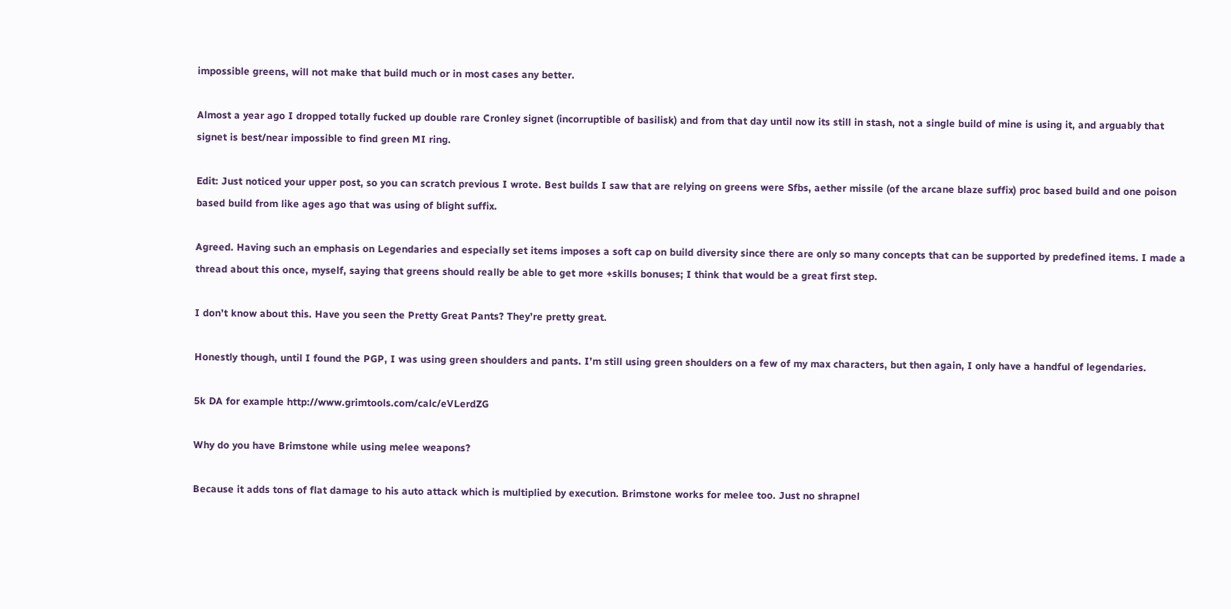impossible greens, will not make that build much or in most cases any better.

Almost a year ago I dropped totally fucked up double rare Cronley signet (incorruptible of basilisk) and from that day until now its still in stash, not a single build of mine is using it, and arguably that signet is best/near impossible to find green MI ring.

Edit: Just noticed your upper post, so you can scratch previous I wrote. Best builds I saw that are relying on greens were Sfbs, aether missile (of the arcane blaze suffix) proc based build and one poison based build from like ages ago that was using of blight suffix.

Agreed. Having such an emphasis on Legendaries and especially set items imposes a soft cap on build diversity since there are only so many concepts that can be supported by predefined items. I made a thread about this once, myself, saying that greens should really be able to get more +skills bonuses; I think that would be a great first step.

I don’t know about this. Have you seen the Pretty Great Pants? They’re pretty great.

Honestly though, until I found the PGP, I was using green shoulders and pants. I’m still using green shoulders on a few of my max characters, but then again, I only have a handful of legendaries.

5k DA for example http://www.grimtools.com/calc/eVLerdZG

Why do you have Brimstone while using melee weapons?

Because it adds tons of flat damage to his auto attack which is multiplied by execution. Brimstone works for melee too. Just no shrapnel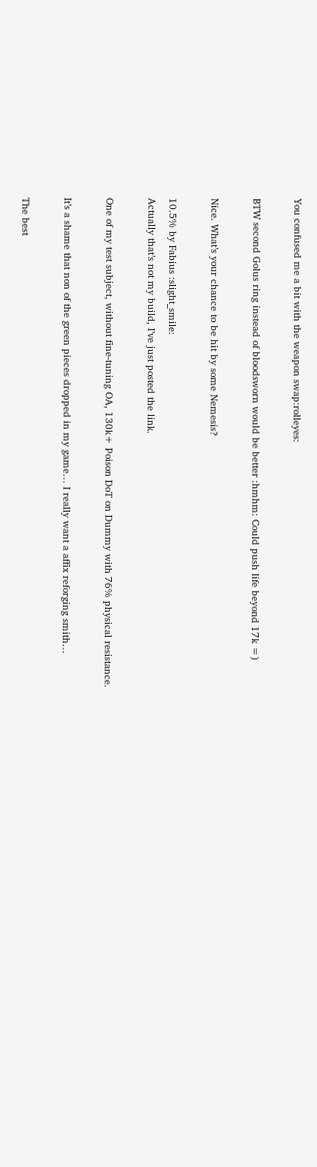You confused me a bit with the weapon swap:rolleyes:

BTW second Golus ring instead of bloodsworn would be better :hmhm: Could push life beyond 17k =)

Nice. What’s your chance to be hit by some Nemesis?

10.5% by Fabius :slight_smile:
Actually that’s not my build, I’ve just posted the link.

One of my test subject, without fine-tuning OA, 130k+ Poison DoT on Dummy with 76% physical resistance.

It’s a shame that non of the green pieces dropped in my game… I really want a affix reforging smith…

The best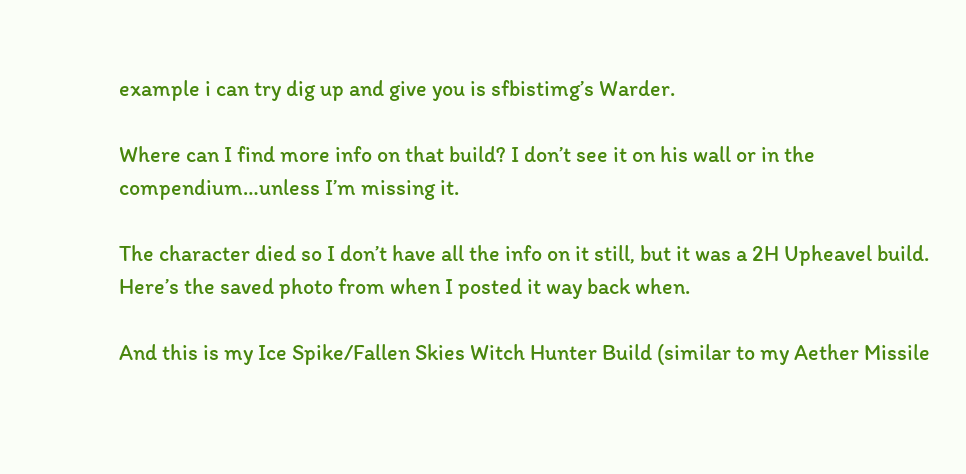example i can try dig up and give you is sfbistimg’s Warder.

Where can I find more info on that build? I don’t see it on his wall or in the compendium…unless I’m missing it.

The character died so I don’t have all the info on it still, but it was a 2H Upheavel build. Here’s the saved photo from when I posted it way back when.

And this is my Ice Spike/Fallen Skies Witch Hunter Build (similar to my Aether Missile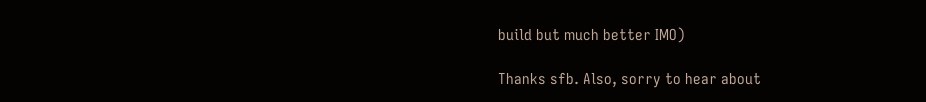build but much better IMO)

Thanks sfb. Also, sorry to hear about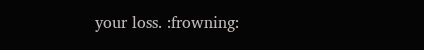your loss. :frowning: